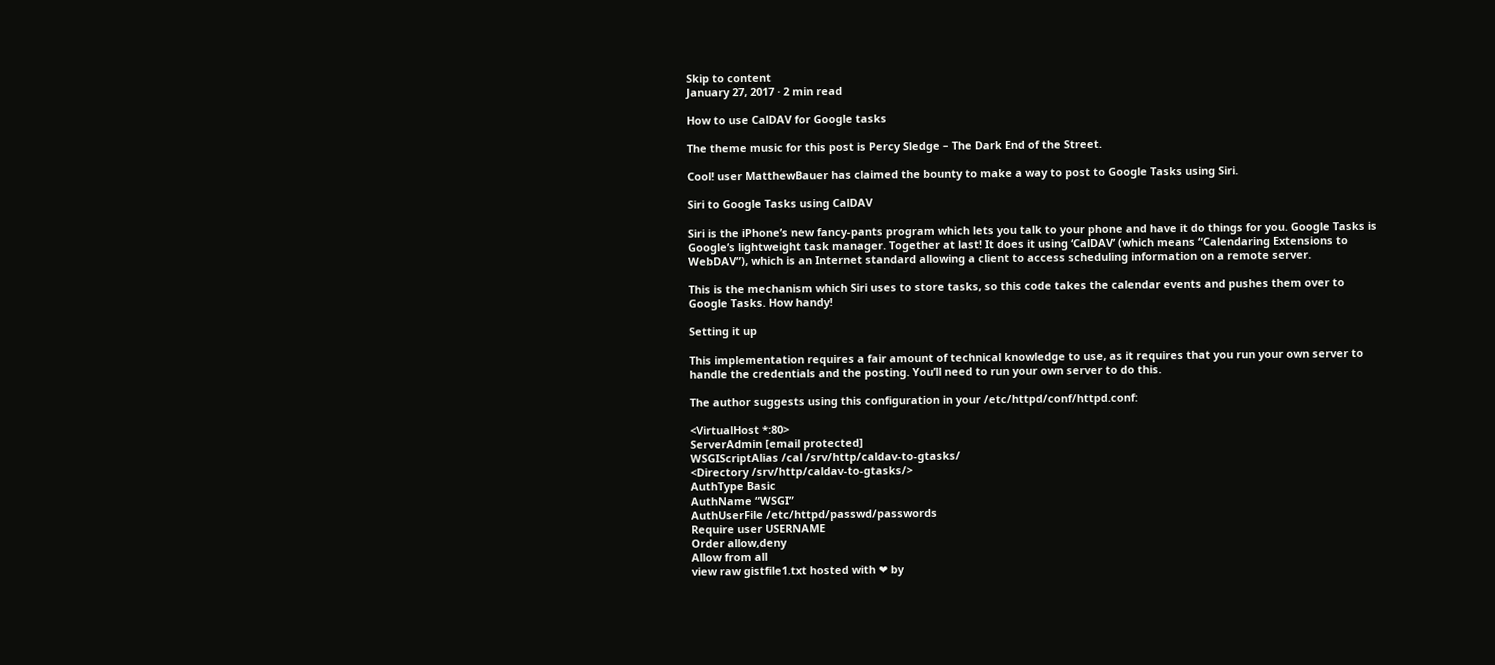Skip to content
January 27, 2017 · 2 min read

How to use CalDAV for Google tasks

The theme music for this post is Percy Sledge – The Dark End of the Street.

Cool! user MatthewBauer has claimed the bounty to make a way to post to Google Tasks using Siri.

Siri to Google Tasks using CalDAV

Siri is the iPhone’s new fancy-pants program which lets you talk to your phone and have it do things for you. Google Tasks is Google’s lightweight task manager. Together at last! It does it using ‘CalDAV’ (which means “Calendaring Extensions to WebDAV”), which is an Internet standard allowing a client to access scheduling information on a remote server.

This is the mechanism which Siri uses to store tasks, so this code takes the calendar events and pushes them over to Google Tasks. How handy!

Setting it up

This implementation requires a fair amount of technical knowledge to use, as it requires that you run your own server to handle the credentials and the posting. You’ll need to run your own server to do this.

The author suggests using this configuration in your /etc/httpd/conf/httpd.conf:

<VirtualHost *:80>
ServerAdmin [email protected]
WSGIScriptAlias /cal /srv/http/caldav-to-gtasks/
<Directory /srv/http/caldav-to-gtasks/>
AuthType Basic
AuthName “WSGI”
AuthUserFile /etc/httpd/passwd/passwords
Require user USERNAME
Order allow,deny
Allow from all
view raw gistfile1.txt hosted with ❤ by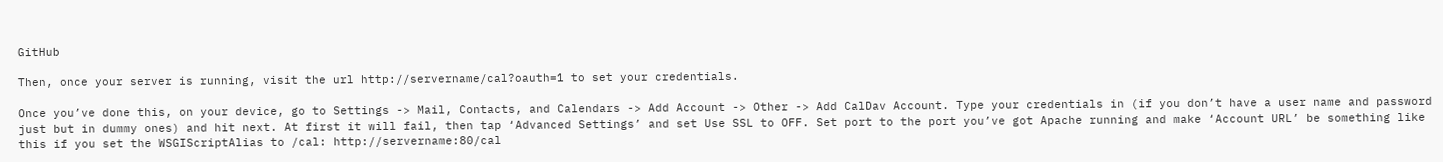GitHub

Then, once your server is running, visit the url http://servername/cal?oauth=1 to set your credentials.

Once you’ve done this, on your device, go to Settings -> Mail, Contacts, and Calendars -> Add Account -> Other -> Add CalDav Account. Type your credentials in (if you don’t have a user name and password just but in dummy ones) and hit next. At first it will fail, then tap ‘Advanced Settings’ and set Use SSL to OFF. Set port to the port you’ve got Apache running and make ‘Account URL’ be something like this if you set the WSGIScriptAlias to /cal: http://servername:80/cal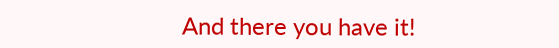And there you have it!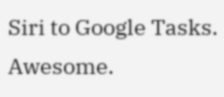Siri to Google Tasks. Awesome.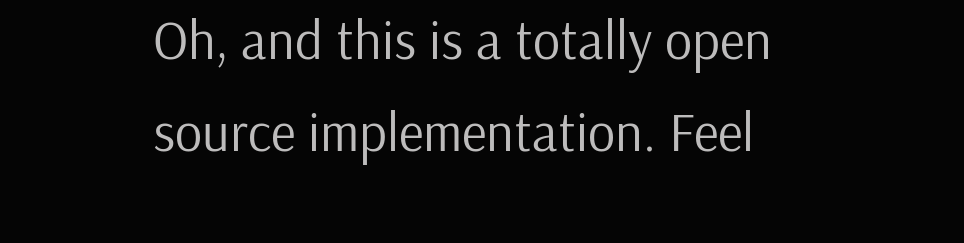Oh, and this is a totally open source implementation. Feel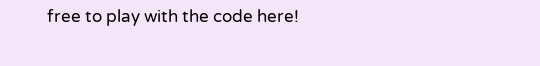free to play with the code here!